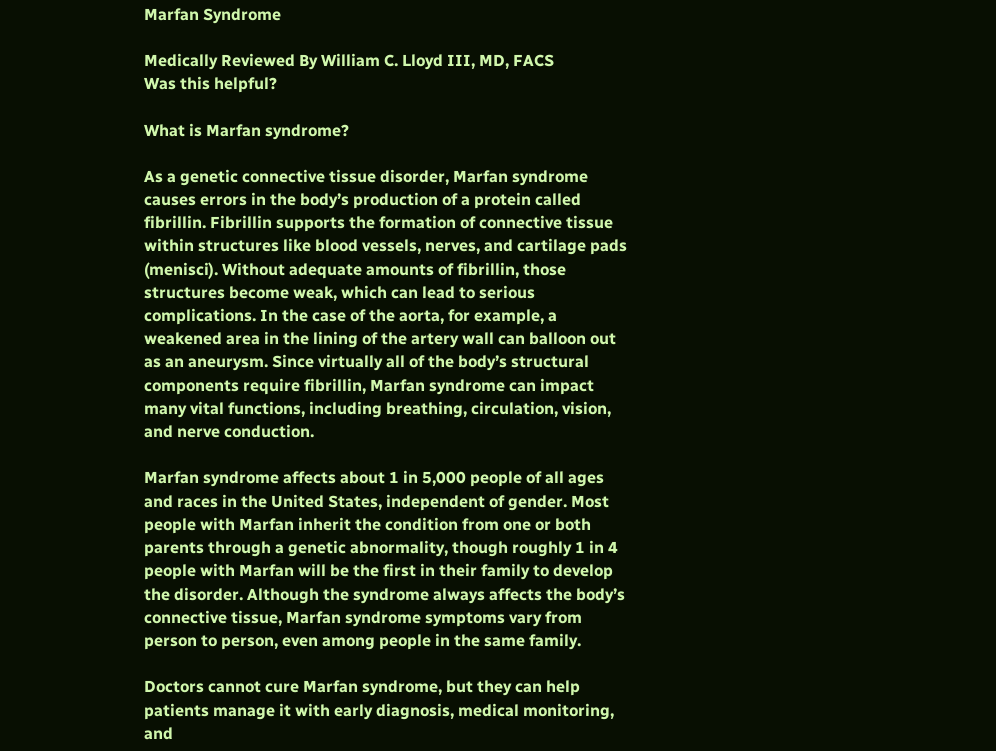Marfan Syndrome

Medically Reviewed By William C. Lloyd III, MD, FACS
Was this helpful?

What is Marfan syndrome?

As a genetic connective tissue disorder, Marfan syndrome causes errors in the body’s production of a protein called fibrillin. Fibrillin supports the formation of connective tissue within structures like blood vessels, nerves, and cartilage pads (menisci). Without adequate amounts of fibrillin, those structures become weak, which can lead to serious complications. In the case of the aorta, for example, a weakened area in the lining of the artery wall can balloon out as an aneurysm. Since virtually all of the body’s structural components require fibrillin, Marfan syndrome can impact many vital functions, including breathing, circulation, vision, and nerve conduction.

Marfan syndrome affects about 1 in 5,000 people of all ages and races in the United States, independent of gender. Most people with Marfan inherit the condition from one or both parents through a genetic abnormality, though roughly 1 in 4 people with Marfan will be the first in their family to develop the disorder. Although the syndrome always affects the body’s connective tissue, Marfan syndrome symptoms vary from person to person, even among people in the same family.

Doctors cannot cure Marfan syndrome, but they can help patients manage it with early diagnosis, medical monitoring, and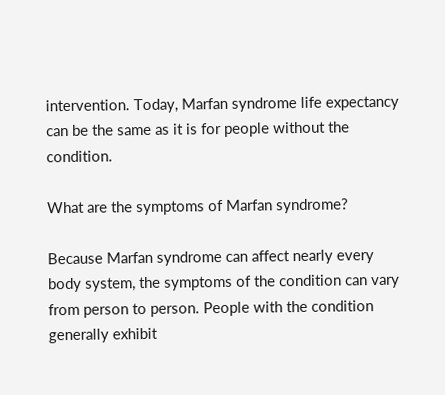intervention. Today, Marfan syndrome life expectancy can be the same as it is for people without the condition.

What are the symptoms of Marfan syndrome?

Because Marfan syndrome can affect nearly every body system, the symptoms of the condition can vary from person to person. People with the condition generally exhibit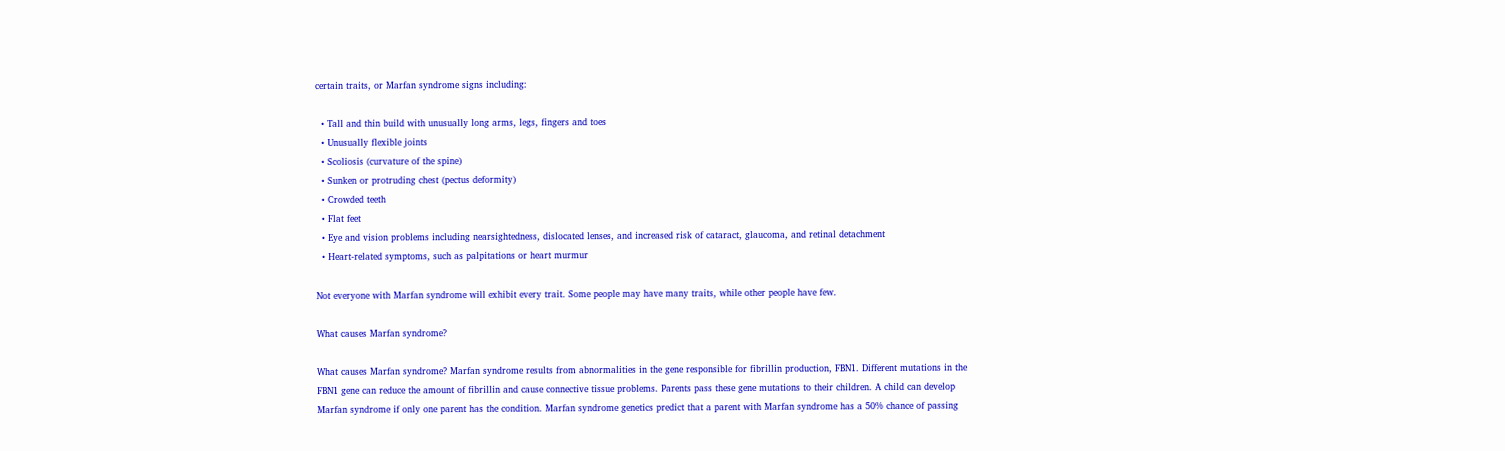certain traits, or Marfan syndrome signs including:

  • Tall and thin build with unusually long arms, legs, fingers and toes
  • Unusually flexible joints
  • Scoliosis (curvature of the spine)
  • Sunken or protruding chest (pectus deformity)
  • Crowded teeth
  • Flat feet
  • Eye and vision problems including nearsightedness, dislocated lenses, and increased risk of cataract, glaucoma, and retinal detachment
  • Heart-related symptoms, such as palpitations or heart murmur

Not everyone with Marfan syndrome will exhibit every trait. Some people may have many traits, while other people have few.

What causes Marfan syndrome?

What causes Marfan syndrome? Marfan syndrome results from abnormalities in the gene responsible for fibrillin production, FBN1. Different mutations in the FBN1 gene can reduce the amount of fibrillin and cause connective tissue problems. Parents pass these gene mutations to their children. A child can develop Marfan syndrome if only one parent has the condition. Marfan syndrome genetics predict that a parent with Marfan syndrome has a 50% chance of passing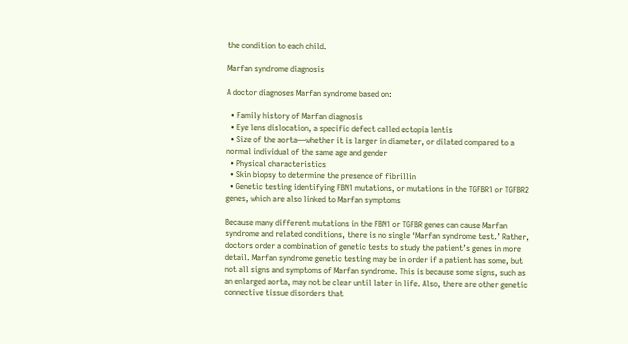the condition to each child.

Marfan syndrome diagnosis

A doctor diagnoses Marfan syndrome based on:

  • Family history of Marfan diagnosis
  • Eye lens dislocation, a specific defect called ectopia lentis
  • Size of the aorta—whether it is larger in diameter, or dilated compared to a normal individual of the same age and gender
  • Physical characteristics
  • Skin biopsy to determine the presence of fibrillin
  • Genetic testing identifying FBN1 mutations, or mutations in the TGFBR1 or TGFBR2 genes, which are also linked to Marfan symptoms

Because many different mutations in the FBN1 or TGFBR genes can cause Marfan syndrome and related conditions, there is no single ‘Marfan syndrome test.’ Rather, doctors order a combination of genetic tests to study the patient’s genes in more detail. Marfan syndrome genetic testing may be in order if a patient has some, but not all signs and symptoms of Marfan syndrome. This is because some signs, such as an enlarged aorta, may not be clear until later in life. Also, there are other genetic connective tissue disorders that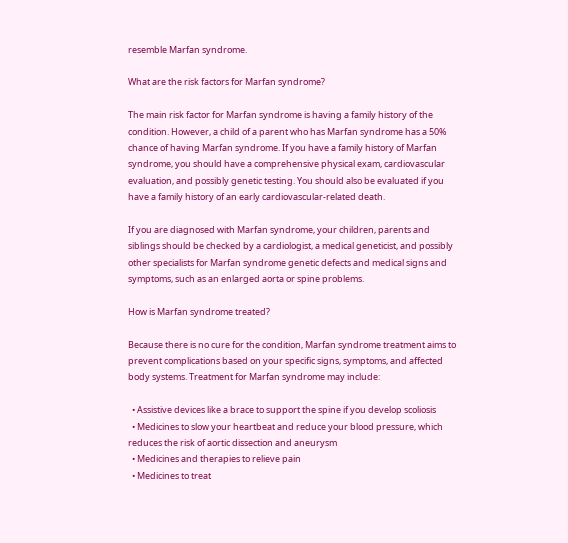resemble Marfan syndrome.

What are the risk factors for Marfan syndrome?

The main risk factor for Marfan syndrome is having a family history of the condition. However, a child of a parent who has Marfan syndrome has a 50% chance of having Marfan syndrome. If you have a family history of Marfan syndrome, you should have a comprehensive physical exam, cardiovascular evaluation, and possibly genetic testing. You should also be evaluated if you have a family history of an early cardiovascular-related death.

If you are diagnosed with Marfan syndrome, your children, parents and siblings should be checked by a cardiologist, a medical geneticist, and possibly other specialists for Marfan syndrome genetic defects and medical signs and symptoms, such as an enlarged aorta or spine problems.

How is Marfan syndrome treated?

Because there is no cure for the condition, Marfan syndrome treatment aims to prevent complications based on your specific signs, symptoms, and affected body systems. Treatment for Marfan syndrome may include:

  • Assistive devices like a brace to support the spine if you develop scoliosis
  • Medicines to slow your heartbeat and reduce your blood pressure, which reduces the risk of aortic dissection and aneurysm
  • Medicines and therapies to relieve pain
  • Medicines to treat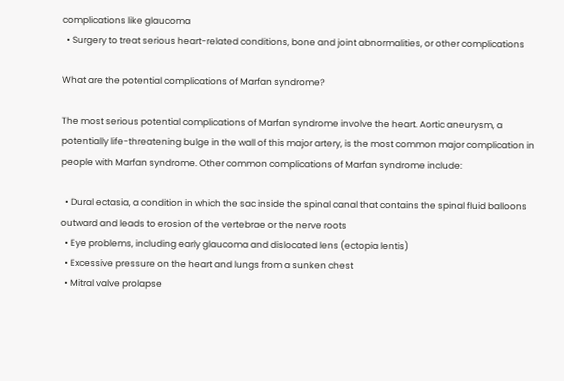complications like glaucoma
  • Surgery to treat serious heart-related conditions, bone and joint abnormalities, or other complications

What are the potential complications of Marfan syndrome?

The most serious potential complications of Marfan syndrome involve the heart. Aortic aneurysm, a potentially life-threatening bulge in the wall of this major artery, is the most common major complication in people with Marfan syndrome. Other common complications of Marfan syndrome include:

  • Dural ectasia, a condition in which the sac inside the spinal canal that contains the spinal fluid balloons outward and leads to erosion of the vertebrae or the nerve roots
  • Eye problems, including early glaucoma and dislocated lens (ectopia lentis)
  • Excessive pressure on the heart and lungs from a sunken chest
  • Mitral valve prolapse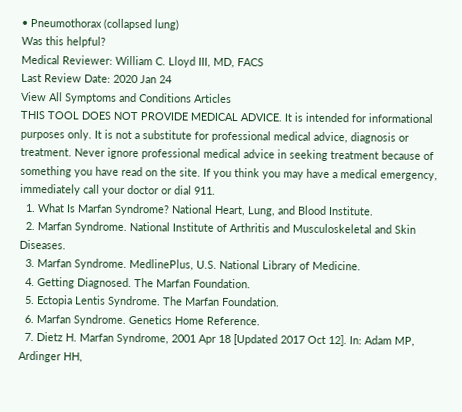• Pneumothorax (collapsed lung)
Was this helpful?
Medical Reviewer: William C. Lloyd III, MD, FACS
Last Review Date: 2020 Jan 24
View All Symptoms and Conditions Articles
THIS TOOL DOES NOT PROVIDE MEDICAL ADVICE. It is intended for informational purposes only. It is not a substitute for professional medical advice, diagnosis or treatment. Never ignore professional medical advice in seeking treatment because of something you have read on the site. If you think you may have a medical emergency, immediately call your doctor or dial 911.
  1. What Is Marfan Syndrome? National Heart, Lung, and Blood Institute.
  2. Marfan Syndrome. National Institute of Arthritis and Musculoskeletal and Skin Diseases.
  3. Marfan Syndrome. MedlinePlus, U.S. National Library of Medicine.
  4. Getting Diagnosed. The Marfan Foundation.
  5. Ectopia Lentis Syndrome. The Marfan Foundation.
  6. Marfan Syndrome. Genetics Home Reference.
  7. Dietz H. Marfan Syndrome, 2001 Apr 18 [Updated 2017 Oct 12]. In: Adam MP, Ardinger HH,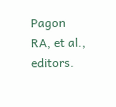Pagon RA, et al., editors.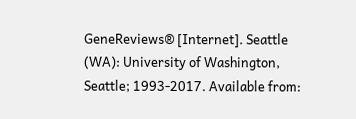GeneReviews® [Internet]. Seattle (WA): University of Washington, Seattle; 1993-2017. Available from: